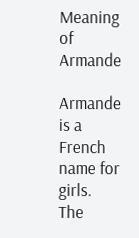Meaning of Armande

Armande is a French name for girls.
The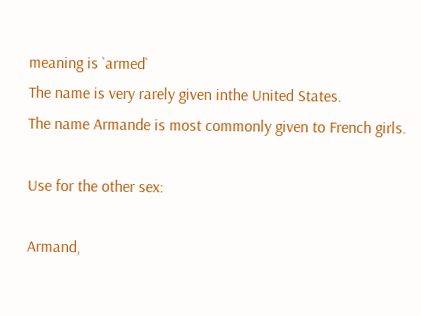meaning is `armed`
The name is very rarely given inthe United States.
The name Armande is most commonly given to French girls.

Use for the other sex:

Armand,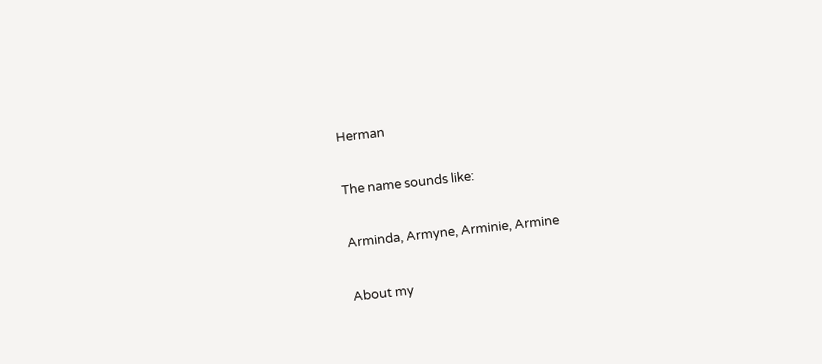Herman

The name sounds like:

Arminda, Armyne, Arminie, Armine

About my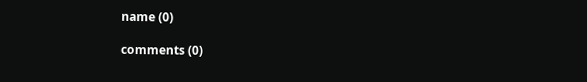name (0)

comments (0)